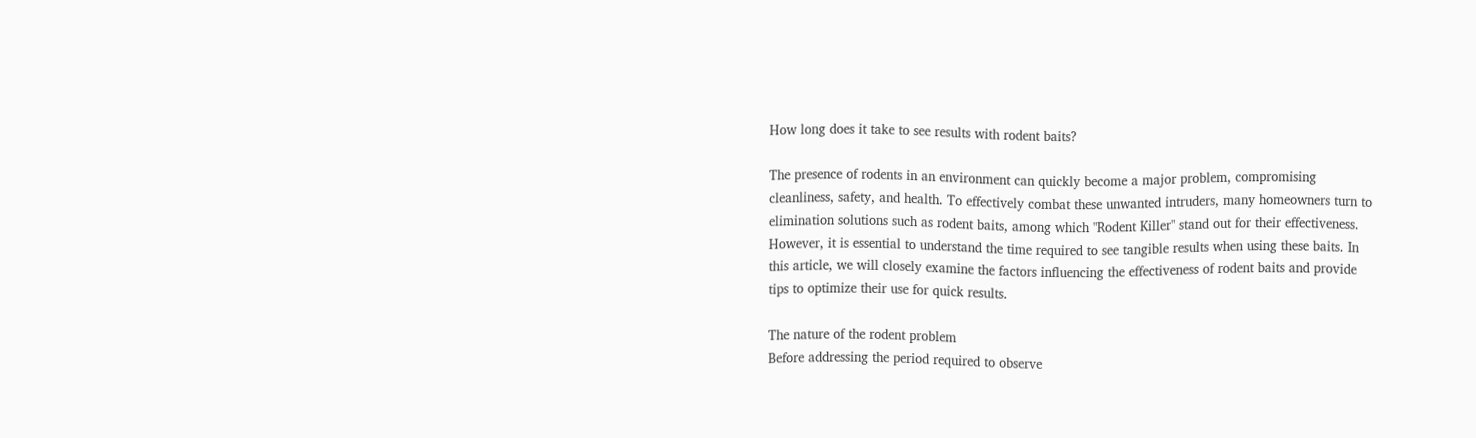How long does it take to see results with rodent baits?

The presence of rodents in an environment can quickly become a major problem, compromising cleanliness, safety, and health. To effectively combat these unwanted intruders, many homeowners turn to elimination solutions such as rodent baits, among which "Rodent Killer" stand out for their effectiveness. However, it is essential to understand the time required to see tangible results when using these baits. In this article, we will closely examine the factors influencing the effectiveness of rodent baits and provide tips to optimize their use for quick results.

The nature of the rodent problem
Before addressing the period required to observe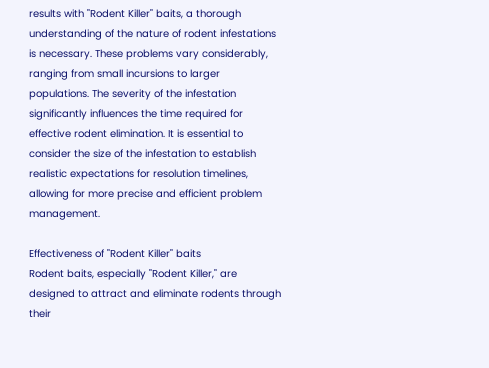results with "Rodent Killer" baits, a thorough understanding of the nature of rodent infestations is necessary. These problems vary considerably, ranging from small incursions to larger populations. The severity of the infestation significantly influences the time required for effective rodent elimination. It is essential to consider the size of the infestation to establish realistic expectations for resolution timelines, allowing for more precise and efficient problem management.

Effectiveness of "Rodent Killer" baits
Rodent baits, especially "Rodent Killer," are designed to attract and eliminate rodents through their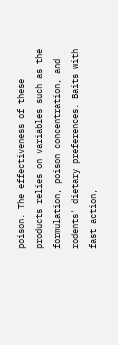poison. The effectiveness of these products relies on variables such as the formulation, poison concentration, and rodents' dietary preferences. Baits with fast action,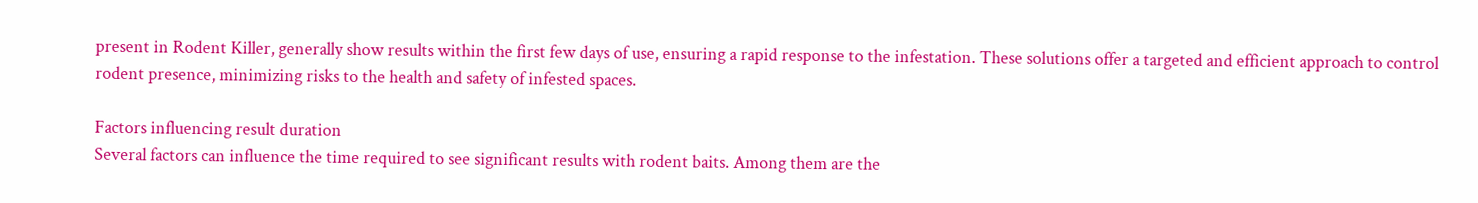present in Rodent Killer, generally show results within the first few days of use, ensuring a rapid response to the infestation. These solutions offer a targeted and efficient approach to control rodent presence, minimizing risks to the health and safety of infested spaces.

Factors influencing result duration
Several factors can influence the time required to see significant results with rodent baits. Among them are the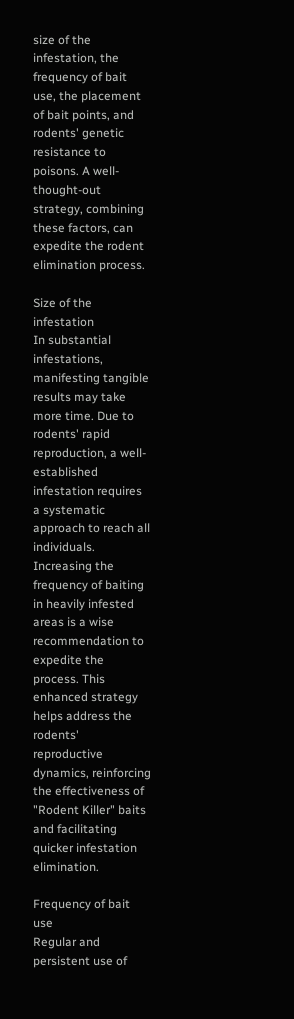size of the infestation, the frequency of bait use, the placement of bait points, and rodents' genetic resistance to poisons. A well-thought-out strategy, combining these factors, can expedite the rodent elimination process.

Size of the infestation
In substantial infestations, manifesting tangible results may take more time. Due to rodents' rapid reproduction, a well-established infestation requires a systematic approach to reach all individuals. Increasing the frequency of baiting in heavily infested areas is a wise recommendation to expedite the process. This enhanced strategy helps address the rodents' reproductive dynamics, reinforcing the effectiveness of "Rodent Killer" baits and facilitating quicker infestation elimination.

Frequency of bait use
Regular and persistent use of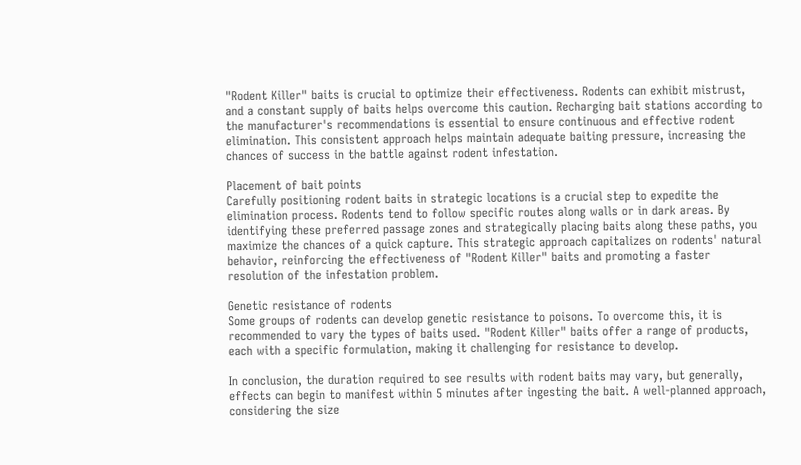"Rodent Killer" baits is crucial to optimize their effectiveness. Rodents can exhibit mistrust, and a constant supply of baits helps overcome this caution. Recharging bait stations according to the manufacturer's recommendations is essential to ensure continuous and effective rodent elimination. This consistent approach helps maintain adequate baiting pressure, increasing the chances of success in the battle against rodent infestation.

Placement of bait points
Carefully positioning rodent baits in strategic locations is a crucial step to expedite the elimination process. Rodents tend to follow specific routes along walls or in dark areas. By identifying these preferred passage zones and strategically placing baits along these paths, you maximize the chances of a quick capture. This strategic approach capitalizes on rodents' natural behavior, reinforcing the effectiveness of "Rodent Killer" baits and promoting a faster resolution of the infestation problem.

Genetic resistance of rodents
Some groups of rodents can develop genetic resistance to poisons. To overcome this, it is recommended to vary the types of baits used. "Rodent Killer" baits offer a range of products, each with a specific formulation, making it challenging for resistance to develop.

In conclusion, the duration required to see results with rodent baits may vary, but generally, effects can begin to manifest within 5 minutes after ingesting the bait. A well-planned approach, considering the size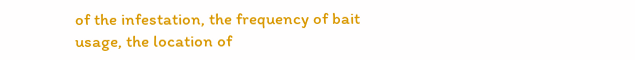of the infestation, the frequency of bait usage, the location of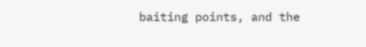baiting points, and the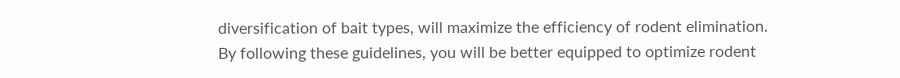diversification of bait types, will maximize the efficiency of rodent elimination. By following these guidelines, you will be better equipped to optimize rodent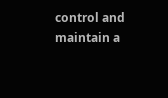control and maintain a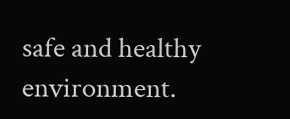safe and healthy environment.